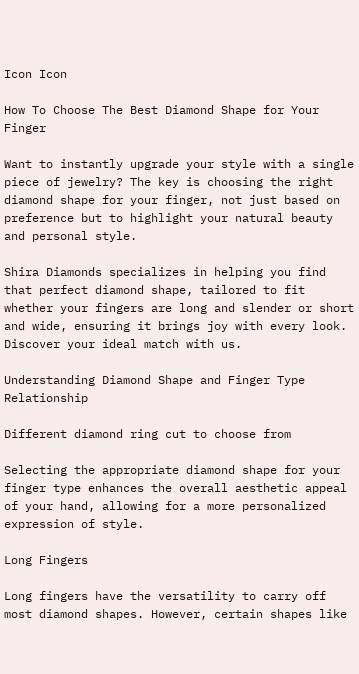Icon Icon

How To Choose The Best Diamond Shape for Your Finger

Want to instantly upgrade your style with a single piece of jewelry? The key is choosing the right diamond shape for your finger, not just based on preference but to highlight your natural beauty and personal style.

Shira Diamonds specializes in helping you find that perfect diamond shape, tailored to fit whether your fingers are long and slender or short and wide, ensuring it brings joy with every look. Discover your ideal match with us.

Understanding Diamond Shape and Finger Type Relationship

Different diamond ring cut to choose from

Selecting the appropriate diamond shape for your finger type enhances the overall aesthetic appeal of your hand, allowing for a more personalized expression of style.

Long Fingers

Long fingers have the versatility to carry off most diamond shapes. However, certain shapes like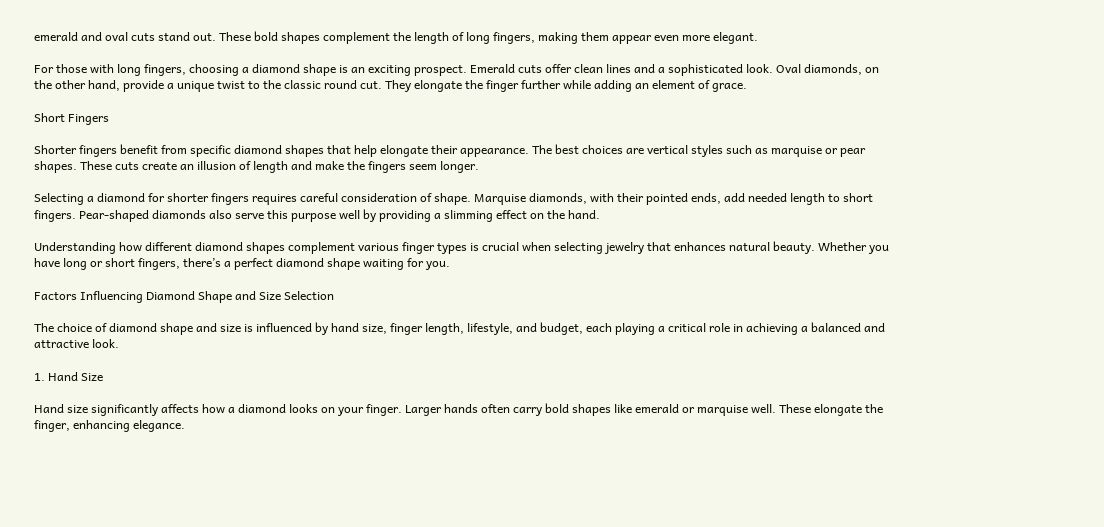emerald and oval cuts stand out. These bold shapes complement the length of long fingers, making them appear even more elegant.

For those with long fingers, choosing a diamond shape is an exciting prospect. Emerald cuts offer clean lines and a sophisticated look. Oval diamonds, on the other hand, provide a unique twist to the classic round cut. They elongate the finger further while adding an element of grace.

Short Fingers

Shorter fingers benefit from specific diamond shapes that help elongate their appearance. The best choices are vertical styles such as marquise or pear shapes. These cuts create an illusion of length and make the fingers seem longer.

Selecting a diamond for shorter fingers requires careful consideration of shape. Marquise diamonds, with their pointed ends, add needed length to short fingers. Pear-shaped diamonds also serve this purpose well by providing a slimming effect on the hand.

Understanding how different diamond shapes complement various finger types is crucial when selecting jewelry that enhances natural beauty. Whether you have long or short fingers, there’s a perfect diamond shape waiting for you.

Factors Influencing Diamond Shape and Size Selection

The choice of diamond shape and size is influenced by hand size, finger length, lifestyle, and budget, each playing a critical role in achieving a balanced and attractive look.

1. Hand Size

Hand size significantly affects how a diamond looks on your finger. Larger hands often carry bold shapes like emerald or marquise well. These elongate the finger, enhancing elegance.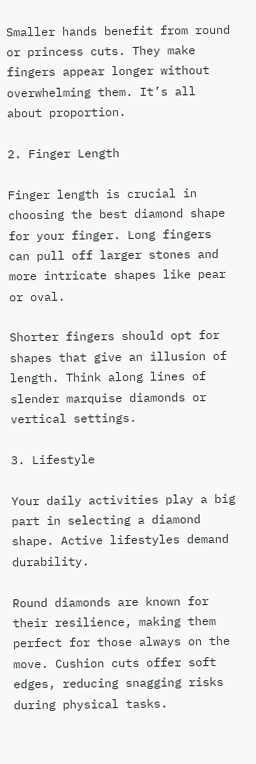Smaller hands benefit from round or princess cuts. They make fingers appear longer without overwhelming them. It’s all about proportion.

2. Finger Length

Finger length is crucial in choosing the best diamond shape for your finger. Long fingers can pull off larger stones and more intricate shapes like pear or oval.

Shorter fingers should opt for shapes that give an illusion of length. Think along lines of slender marquise diamonds or vertical settings.

3. Lifestyle

Your daily activities play a big part in selecting a diamond shape. Active lifestyles demand durability.

Round diamonds are known for their resilience, making them perfect for those always on the move. Cushion cuts offer soft edges, reducing snagging risks during physical tasks.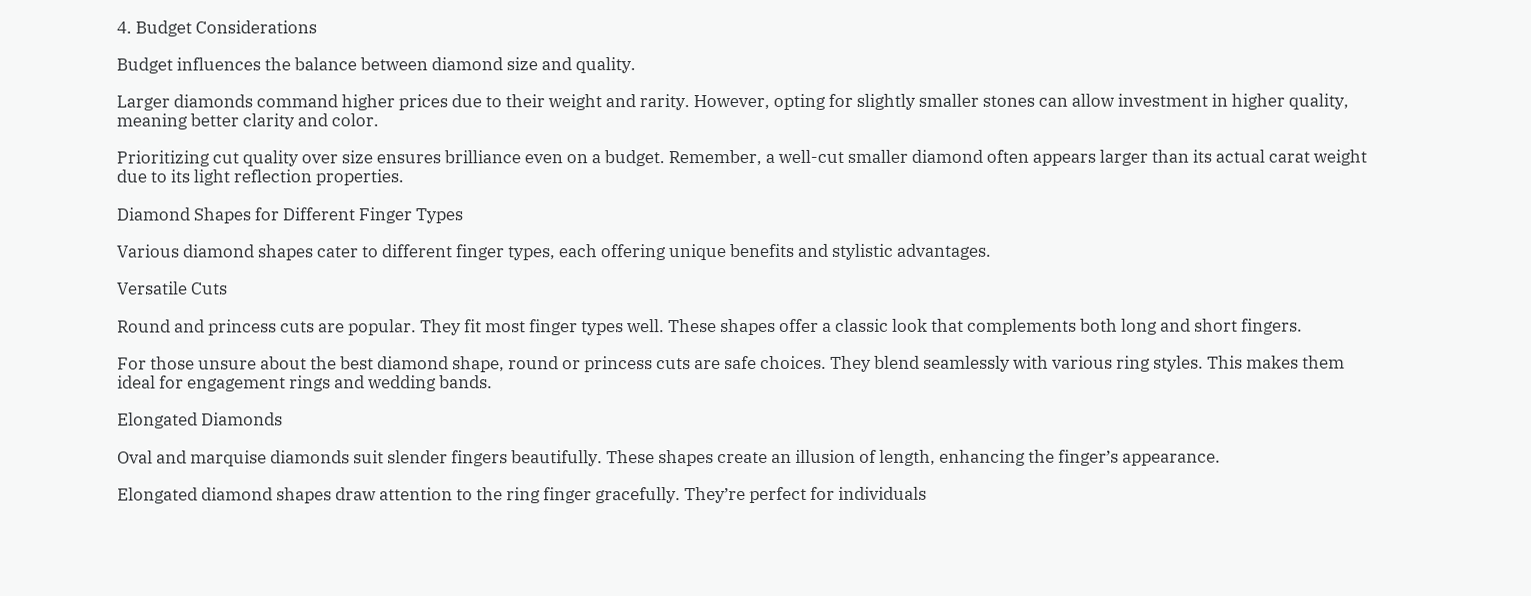4. Budget Considerations

Budget influences the balance between diamond size and quality.

Larger diamonds command higher prices due to their weight and rarity. However, opting for slightly smaller stones can allow investment in higher quality, meaning better clarity and color.

Prioritizing cut quality over size ensures brilliance even on a budget. Remember, a well-cut smaller diamond often appears larger than its actual carat weight due to its light reflection properties.

Diamond Shapes for Different Finger Types

Various diamond shapes cater to different finger types, each offering unique benefits and stylistic advantages.

Versatile Cuts

Round and princess cuts are popular. They fit most finger types well. These shapes offer a classic look that complements both long and short fingers.

For those unsure about the best diamond shape, round or princess cuts are safe choices. They blend seamlessly with various ring styles. This makes them ideal for engagement rings and wedding bands.

Elongated Diamonds

Oval and marquise diamonds suit slender fingers beautifully. These shapes create an illusion of length, enhancing the finger’s appearance.

Elongated diamond shapes draw attention to the ring finger gracefully. They’re perfect for individuals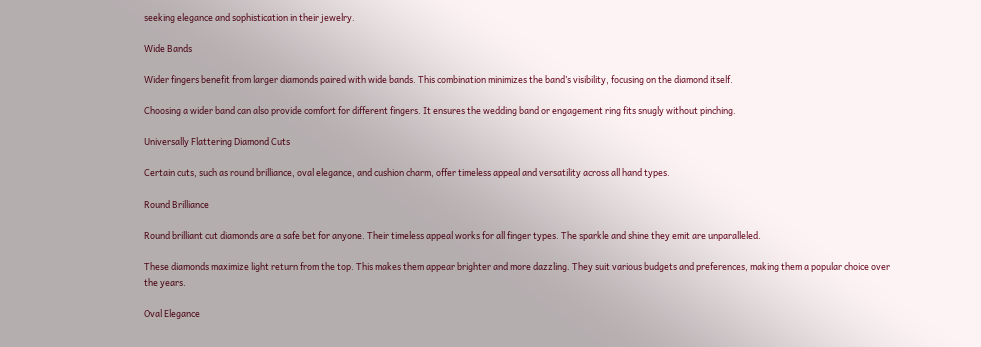seeking elegance and sophistication in their jewelry.

Wide Bands

Wider fingers benefit from larger diamonds paired with wide bands. This combination minimizes the band’s visibility, focusing on the diamond itself.

Choosing a wider band can also provide comfort for different fingers. It ensures the wedding band or engagement ring fits snugly without pinching.

Universally Flattering Diamond Cuts

Certain cuts, such as round brilliance, oval elegance, and cushion charm, offer timeless appeal and versatility across all hand types.

Round Brilliance

Round brilliant cut diamonds are a safe bet for anyone. Their timeless appeal works for all finger types. The sparkle and shine they emit are unparalleled.

These diamonds maximize light return from the top. This makes them appear brighter and more dazzling. They suit various budgets and preferences, making them a popular choice over the years.

Oval Elegance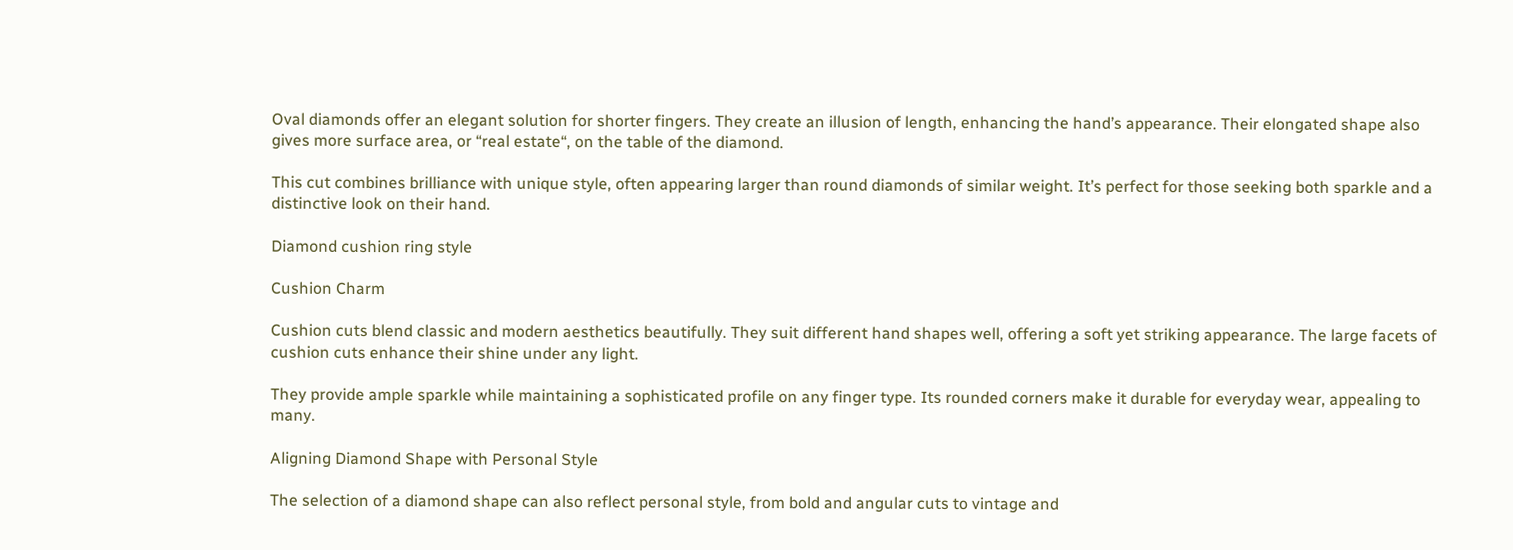Oval diamonds offer an elegant solution for shorter fingers. They create an illusion of length, enhancing the hand’s appearance. Their elongated shape also gives more surface area, or “real estate“, on the table of the diamond.

This cut combines brilliance with unique style, often appearing larger than round diamonds of similar weight. It’s perfect for those seeking both sparkle and a distinctive look on their hand.

Diamond cushion ring style

Cushion Charm

Cushion cuts blend classic and modern aesthetics beautifully. They suit different hand shapes well, offering a soft yet striking appearance. The large facets of cushion cuts enhance their shine under any light.

They provide ample sparkle while maintaining a sophisticated profile on any finger type. Its rounded corners make it durable for everyday wear, appealing to many.

Aligning Diamond Shape with Personal Style

The selection of a diamond shape can also reflect personal style, from bold and angular cuts to vintage and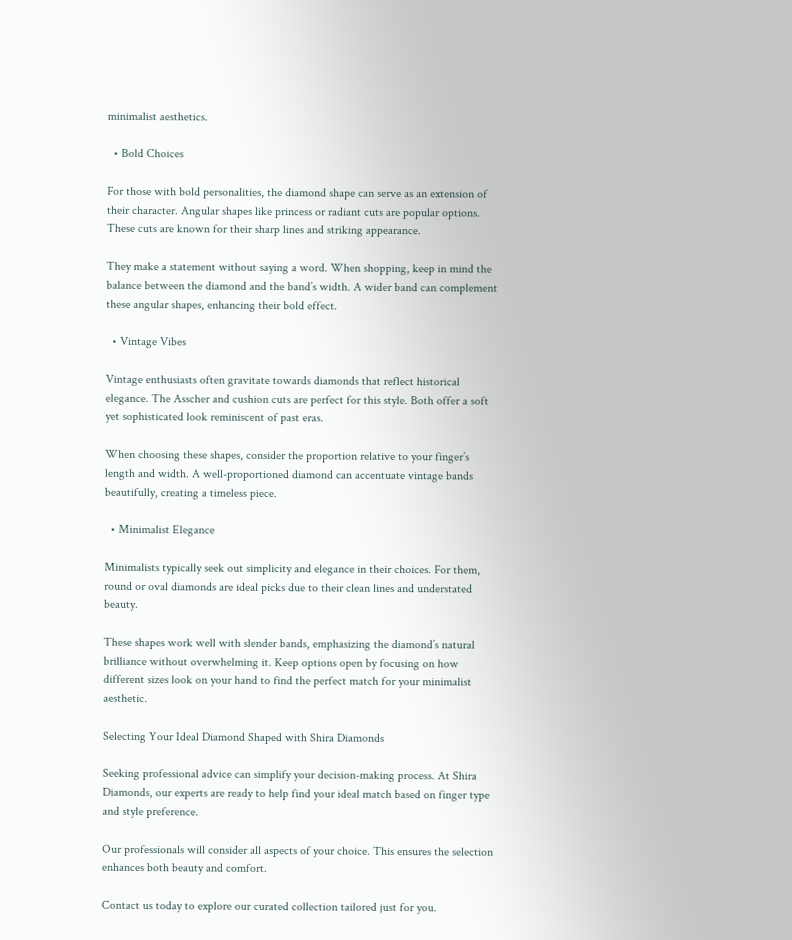minimalist aesthetics.

  • Bold Choices

For those with bold personalities, the diamond shape can serve as an extension of their character. Angular shapes like princess or radiant cuts are popular options. These cuts are known for their sharp lines and striking appearance.

They make a statement without saying a word. When shopping, keep in mind the balance between the diamond and the band’s width. A wider band can complement these angular shapes, enhancing their bold effect.

  • Vintage Vibes

Vintage enthusiasts often gravitate towards diamonds that reflect historical elegance. The Asscher and cushion cuts are perfect for this style. Both offer a soft yet sophisticated look reminiscent of past eras.

When choosing these shapes, consider the proportion relative to your finger’s length and width. A well-proportioned diamond can accentuate vintage bands beautifully, creating a timeless piece.

  • Minimalist Elegance

Minimalists typically seek out simplicity and elegance in their choices. For them, round or oval diamonds are ideal picks due to their clean lines and understated beauty.

These shapes work well with slender bands, emphasizing the diamond’s natural brilliance without overwhelming it. Keep options open by focusing on how different sizes look on your hand to find the perfect match for your minimalist aesthetic.

Selecting Your Ideal Diamond Shaped with Shira Diamonds

Seeking professional advice can simplify your decision-making process. At Shira Diamonds, our experts are ready to help find your ideal match based on finger type and style preference.

Our professionals will consider all aspects of your choice. This ensures the selection enhances both beauty and comfort.

Contact us today to explore our curated collection tailored just for you.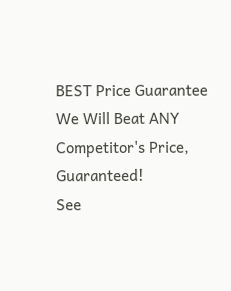BEST Price Guarantee We Will Beat ANY Competitor's Price, Guaranteed!
See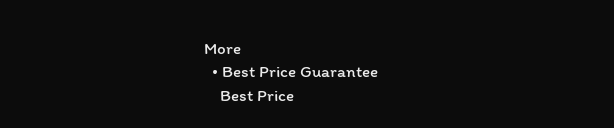More
  • Best Price Guarantee
    Best Price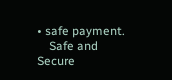• safe payment.
    Safe and Secure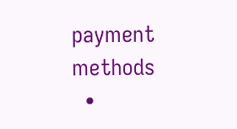payment methods
  •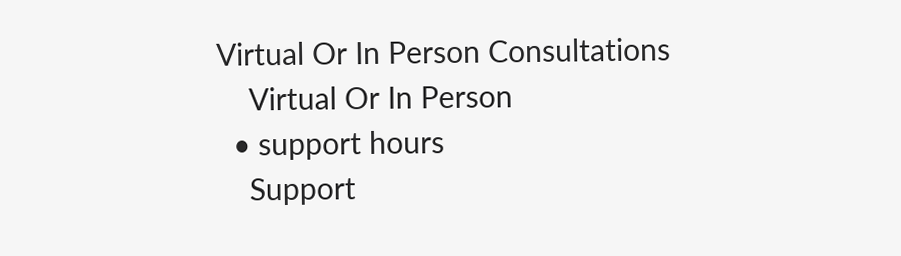Virtual Or In Person Consultations
    Virtual Or In Person
  • support hours
    Support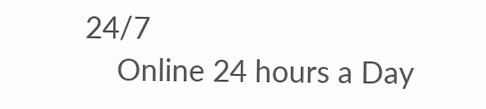24/7
    Online 24 hours a Day